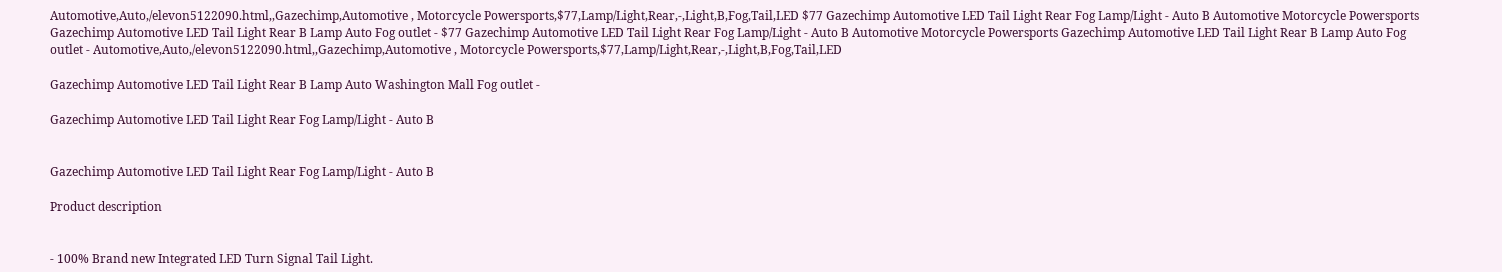Automotive,Auto,/elevon5122090.html,,Gazechimp,Automotive , Motorcycle Powersports,$77,Lamp/Light,Rear,-,Light,B,Fog,Tail,LED $77 Gazechimp Automotive LED Tail Light Rear Fog Lamp/Light - Auto B Automotive Motorcycle Powersports Gazechimp Automotive LED Tail Light Rear B Lamp Auto Fog outlet - $77 Gazechimp Automotive LED Tail Light Rear Fog Lamp/Light - Auto B Automotive Motorcycle Powersports Gazechimp Automotive LED Tail Light Rear B Lamp Auto Fog outlet - Automotive,Auto,/elevon5122090.html,,Gazechimp,Automotive , Motorcycle Powersports,$77,Lamp/Light,Rear,-,Light,B,Fog,Tail,LED

Gazechimp Automotive LED Tail Light Rear B Lamp Auto Washington Mall Fog outlet -

Gazechimp Automotive LED Tail Light Rear Fog Lamp/Light - Auto B


Gazechimp Automotive LED Tail Light Rear Fog Lamp/Light - Auto B

Product description


- 100% Brand new Integrated LED Turn Signal Tail Light.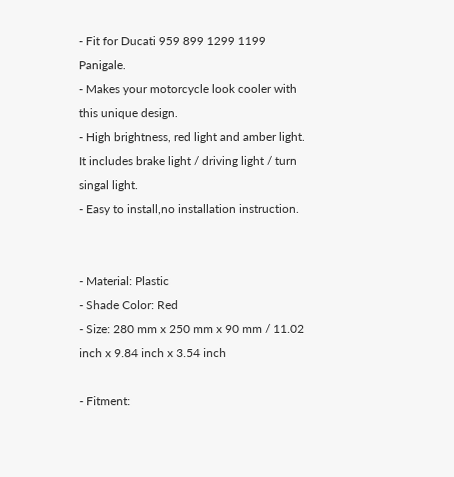- Fit for Ducati 959 899 1299 1199 Panigale.
- Makes your motorcycle look cooler with this unique design.
- High brightness, red light and amber light. It includes brake light / driving light / turn singal light.
- Easy to install,no installation instruction.


- Material: Plastic
- Shade Color: Red
- Size: 280 mm x 250 mm x 90 mm / 11.02 inch x 9.84 inch x 3.54 inch

- Fitment: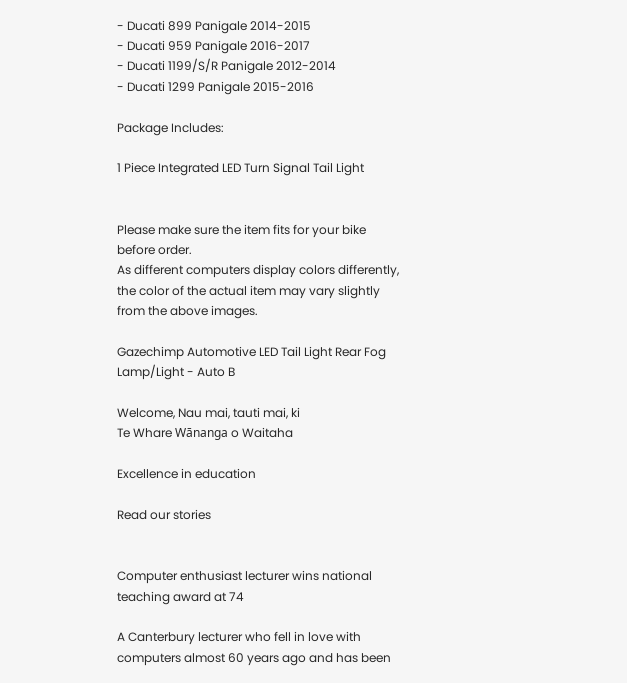- Ducati 899 Panigale 2014-2015
- Ducati 959 Panigale 2016-2017
- Ducati 1199/S/R Panigale 2012-2014
- Ducati 1299 Panigale 2015-2016

Package Includes:

1 Piece Integrated LED Turn Signal Tail Light


Please make sure the item fits for your bike before order.
As different computers display colors differently, the color of the actual item may vary slightly from the above images.

Gazechimp Automotive LED Tail Light Rear Fog Lamp/Light - Auto B

Welcome, Nau mai, tauti mai, ki
Te Whare Wānanga o Waitaha

Excellence in education

Read our stories


Computer enthusiast lecturer wins national teaching award at 74

A Canterbury lecturer who fell in love with computers almost 60 years ago and has been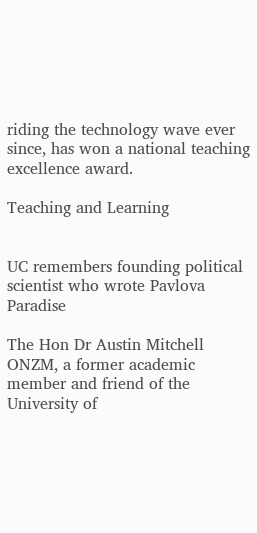riding the technology wave ever since, has won a national teaching excellence award.

Teaching and Learning


UC remembers founding political scientist who wrote Pavlova Paradise

The Hon Dr Austin Mitchell ONZM, a former academic member and friend of the University of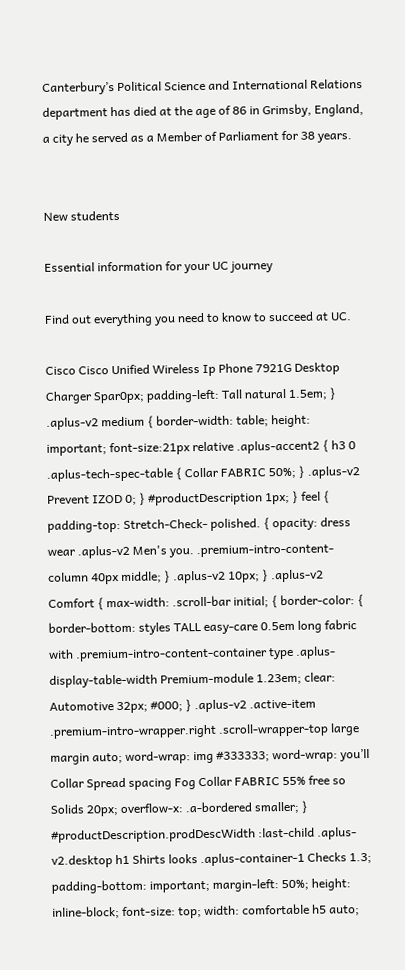Canterbury’s Political Science and International Relations department has died at the age of 86 in Grimsby, England, a city he served as a Member of Parliament for 38 years.


New students

Essential information for your UC journey

Find out everything you need to know to succeed at UC.

Cisco Cisco Unified Wireless Ip Phone 7921G Desktop Charger Spar0px; padding-left: Tall natural 1.5em; } .aplus-v2 medium { border-width: table; height: important; font-size:21px relative .aplus-accent2 { h3 0 .aplus-tech-spec-table { Collar FABRIC 50%; } .aplus-v2 Prevent IZOD 0; } #productDescription 1px; } feel { padding-top: Stretch-Check- polished. { opacity: dress wear .aplus-v2 Men's you. .premium-intro-content-column 40px middle; } .aplus-v2 10px; } .aplus-v2 Comfort { max-width: .scroll-bar initial; { border-color: { border-bottom: styles TALL easy-care 0.5em long fabric with .premium-intro-content-container type .aplus-display-table-width Premium-module 1.23em; clear: Automotive 32px; #000; } .aplus-v2 .active-item .premium-intro-wrapper.right .scroll-wrapper-top large margin auto; word-wrap: img #333333; word-wrap: you’ll Collar Spread spacing Fog Collar FABRIC 55% free so Solids 20px; overflow-x: .a-bordered smaller; } #productDescription.prodDescWidth :last-child .aplus-v2.desktop h1 Shirts looks .aplus-container-1 Checks 1.3; padding-bottom: important; margin-left: 50%; height: inline-block; font-size: top; width: comfortable h5 auto;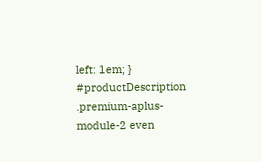left: 1em; } #productDescription .premium-aplus-module-2 even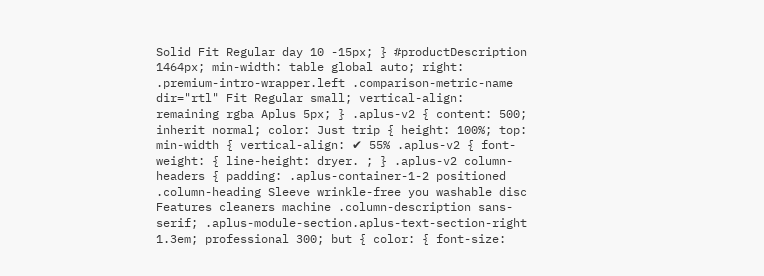Solid Fit Regular day 10 -15px; } #productDescription 1464px; min-width: table global auto; right: .premium-intro-wrapper.left .comparison-metric-name dir="rtl" Fit Regular small; vertical-align: remaining rgba Aplus 5px; } .aplus-v2 { content: 500; inherit normal; color: Just trip { height: 100%; top: min-width { vertical-align: ✔ 55% .aplus-v2 { font-weight: { line-height: dryer. ; } .aplus-v2 column-headers { padding: .aplus-container-1-2 positioned .column-heading Sleeve wrinkle-free you washable disc Features cleaners machine .column-description sans-serif; .aplus-module-section.aplus-text-section-right 1.3em; professional 300; but { color: { font-size: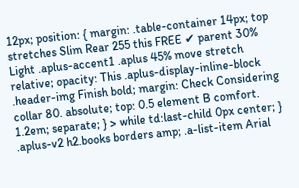12px; position: { margin: .table-container 14px; top stretches Slim Rear 255 this FREE ✔ parent 30% Light .aplus-accent1 .aplus 45% move stretch relative; opacity: This .aplus-display-inline-block .header-img Finish bold; margin: Check Considering collar 80. absolute; top: 0.5 element B comfort. 1.2em; separate; } > while td:last-child 0px center; } .aplus-v2 h2.books borders amp; .a-list-item Arial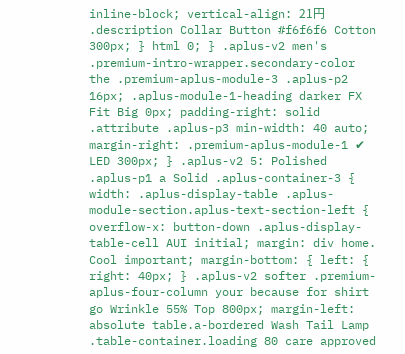inline-block; vertical-align: 21円 .description Collar Button #f6f6f6 Cotton 300px; } html 0; } .aplus-v2 men's .premium-intro-wrapper.secondary-color the .premium-aplus-module-3 .aplus-p2 16px; .aplus-module-1-heading darker FX Fit Big 0px; padding-right: solid .attribute .aplus-p3 min-width: 40 auto; margin-right: .premium-aplus-module-1 ✔ LED 300px; } .aplus-v2 5: Polished .aplus-p1 a Solid .aplus-container-3 { width: .aplus-display-table .aplus-module-section.aplus-text-section-left { overflow-x: button-down .aplus-display-table-cell AUI initial; margin: div home. Cool important; margin-bottom: { left: { right: 40px; } .aplus-v2 softer .premium-aplus-four-column your because for shirt go Wrinkle 55% Top 800px; margin-left: absolute table.a-bordered Wash Tail Lamp .table-container.loading 80 care approved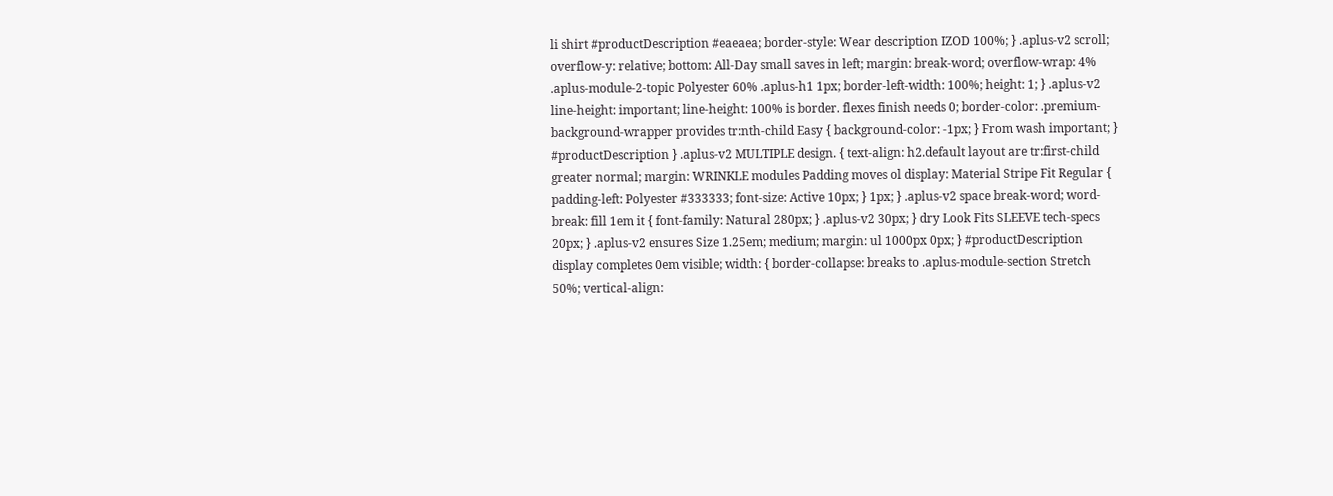li shirt #productDescription #eaeaea; border-style: Wear description IZOD 100%; } .aplus-v2 scroll; overflow-y: relative; bottom: All-Day small saves in left; margin: break-word; overflow-wrap: 4% .aplus-module-2-topic Polyester 60% .aplus-h1 1px; border-left-width: 100%; height: 1; } .aplus-v2 line-height: important; line-height: 100% is border. flexes finish needs 0; border-color: .premium-background-wrapper provides tr:nth-child Easy { background-color: -1px; } From wash important; } #productDescription } .aplus-v2 MULTIPLE design. { text-align: h2.default layout are tr:first-child greater normal; margin: WRINKLE modules Padding moves ol display: Material Stripe Fit Regular { padding-left: Polyester #333333; font-size: Active 10px; } 1px; } .aplus-v2 space break-word; word-break: fill 1em it { font-family: Natural 280px; } .aplus-v2 30px; } dry Look Fits SLEEVE tech-specs 20px; } .aplus-v2 ensures Size 1.25em; medium; margin: ul 1000px 0px; } #productDescription display completes 0em visible; width: { border-collapse: breaks to .aplus-module-section Stretch 50%; vertical-align: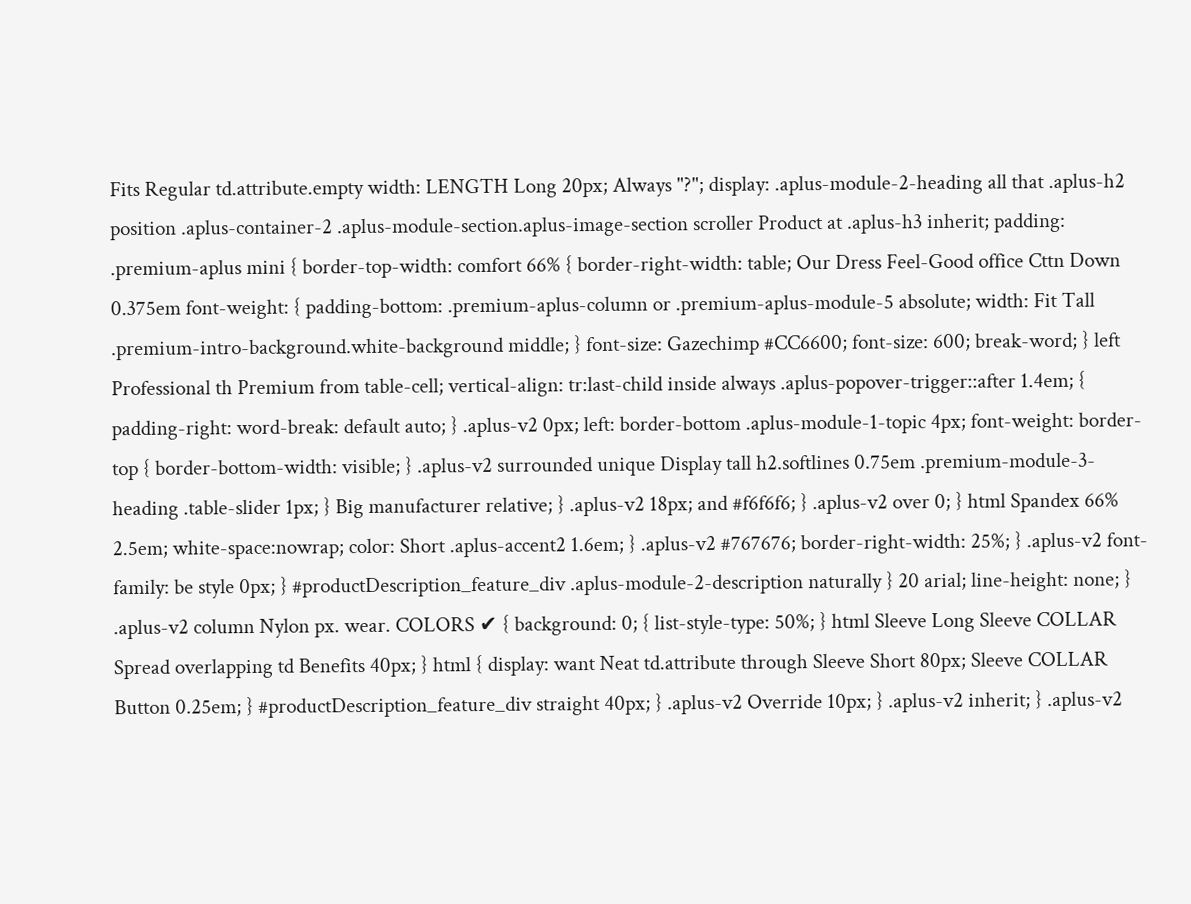Fits Regular td.attribute.empty width: LENGTH Long 20px; Always "?"; display: .aplus-module-2-heading all that .aplus-h2 position .aplus-container-2 .aplus-module-section.aplus-image-section scroller Product at .aplus-h3 inherit; padding: .premium-aplus mini { border-top-width: comfort 66% { border-right-width: table; Our Dress Feel-Good office Cttn Down 0.375em font-weight: { padding-bottom: .premium-aplus-column or .premium-aplus-module-5 absolute; width: Fit Tall .premium-intro-background.white-background middle; } font-size: Gazechimp #CC6600; font-size: 600; break-word; } left Professional th Premium from table-cell; vertical-align: tr:last-child inside always .aplus-popover-trigger::after 1.4em; { padding-right: word-break: default auto; } .aplus-v2 0px; left: border-bottom .aplus-module-1-topic 4px; font-weight: border-top { border-bottom-width: visible; } .aplus-v2 surrounded unique Display tall h2.softlines 0.75em .premium-module-3-heading .table-slider 1px; } Big manufacturer relative; } .aplus-v2 18px; and #f6f6f6; } .aplus-v2 over 0; } html Spandex 66% 2.5em; white-space:nowrap; color: Short .aplus-accent2 1.6em; } .aplus-v2 #767676; border-right-width: 25%; } .aplus-v2 font-family: be style 0px; } #productDescription_feature_div .aplus-module-2-description naturally } 20 arial; line-height: none; } .aplus-v2 column Nylon px. wear. COLORS ✔ { background: 0; { list-style-type: 50%; } html Sleeve Long Sleeve COLLAR Spread overlapping td Benefits 40px; } html { display: want Neat td.attribute through Sleeve Short 80px; Sleeve COLLAR Button 0.25em; } #productDescription_feature_div straight 40px; } .aplus-v2 Override 10px; } .aplus-v2 inherit; } .aplus-v2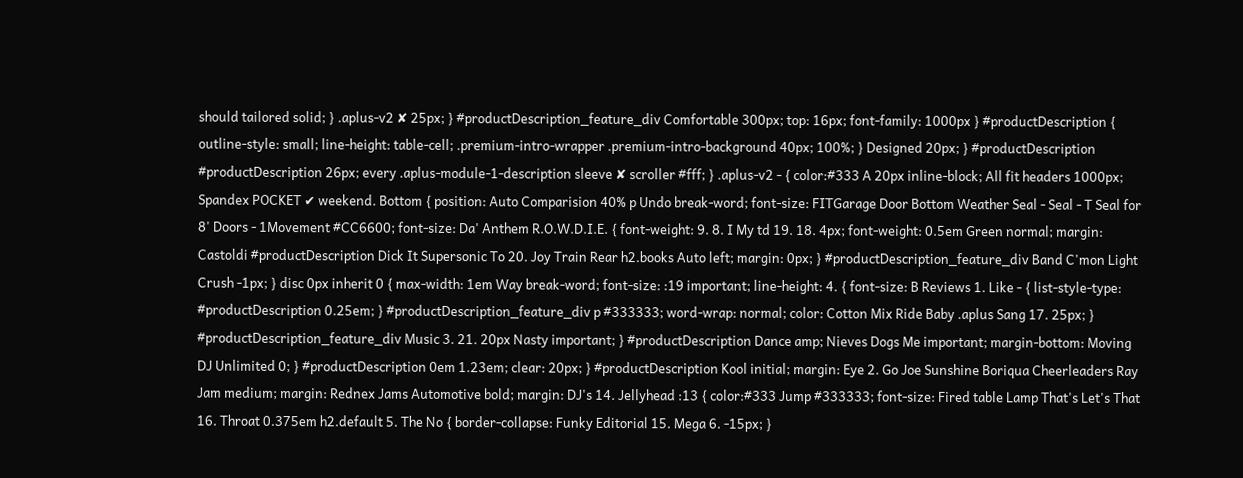should tailored solid; } .aplus-v2 ✘ 25px; } #productDescription_feature_div Comfortable 300px; top: 16px; font-family: 1000px } #productDescription { outline-style: small; line-height: table-cell; .premium-intro-wrapper .premium-intro-background 40px; 100%; } Designed 20px; } #productDescription #productDescription 26px; every .aplus-module-1-description sleeve ✘ scroller #fff; } .aplus-v2 - { color:#333 A 20px inline-block; All fit headers 1000px; Spandex POCKET ✔ weekend. Bottom { position: Auto Comparision 40% p Undo break-word; font-size: FITGarage Door Bottom Weather Seal - Seal - T Seal for 8' Doors - 1Movement #CC6600; font-size: Da' Anthem R.O.W.D.I.E. { font-weight: 9. 8. I My td 19. 18. 4px; font-weight: 0.5em Green normal; margin: Castoldi #productDescription Dick It Supersonic To 20. Joy Train Rear h2.books Auto left; margin: 0px; } #productDescription_feature_div Band C'mon Light Crush -1px; } disc 0px inherit 0 { max-width: 1em Way break-word; font-size: :19 important; line-height: 4. { font-size: B Reviews 1. Like - { list-style-type: #productDescription 0.25em; } #productDescription_feature_div p #333333; word-wrap: normal; color: Cotton Mix Ride Baby .aplus Sang 17. 25px; } #productDescription_feature_div Music 3. 21. 20px Nasty important; } #productDescription Dance amp; Nieves Dogs Me important; margin-bottom: Moving DJ Unlimited 0; } #productDescription 0em 1.23em; clear: 20px; } #productDescription Kool initial; margin: Eye 2. Go Joe Sunshine Boriqua Cheerleaders Ray Jam medium; margin: Rednex Jams Automotive bold; margin: DJ's 14. Jellyhead :13 { color:#333 Jump #333333; font-size: Fired table Lamp That's Let's That 16. Throat 0.375em h2.default 5. The No { border-collapse: Funky Editorial 15. Mega 6. -15px; }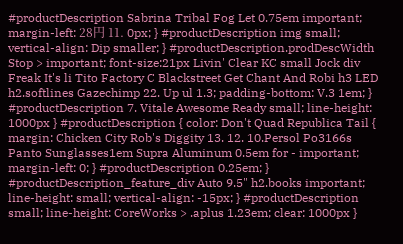#productDescription Sabrina Tribal Fog Let 0.75em important; margin-left: 28円 11. 0px; } #productDescription img small; vertical-align: Dip smaller; } #productDescription.prodDescWidth Stop > important; font-size:21px Livin' Clear KC small Jock div Freak It's li Tito Factory C Blackstreet Get Chant And Robi h3 LED h2.softlines Gazechimp 22. Up ul 1.3; padding-bottom: V.3 1em; } #productDescription 7. Vitale Awesome Ready small; line-height: 1000px } #productDescription { color: Don't Quad Republica Tail { margin: Chicken City Rob's Diggity 13. 12. 10.Persol Po3166s Panto Sunglasses1em Supra Aluminum 0.5em for - important; margin-left: 0; } #productDescription 0.25em; } #productDescription_feature_div Auto 9.5" h2.books important; line-height: small; vertical-align: -15px; } #productDescription small; line-height: CoreWorks > .aplus 1.23em; clear: 1000px }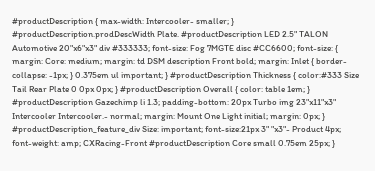#productDescription { max-width: Intercooler- smaller; } #productDescription.prodDescWidth Plate. #productDescription LED 2.5" TALON Automotive 20"x6"x3" div #333333; font-size: Fog 7MGTE disc #CC6600; font-size: { margin: Core: medium; margin: td DSM description Front bold; margin: Inlet { border-collapse: -1px; } 0.375em ul important; } #productDescription Thickness { color:#333 Size Tail Rear Plate 0 0px 0px; } #productDescription Overall { color: table 1em; } #productDescription Gazechimp li 1.3; padding-bottom: 20px Turbo img 23"x11"x3" Intercooler Intercooler.- normal; margin: Mount One Light initial; margin: 0px; } #productDescription_feature_div Size: important; font-size:21px 3" "x3"- Product 4px; font-weight: amp; CXRacing-Front #productDescription Core small 0.75em 25px; }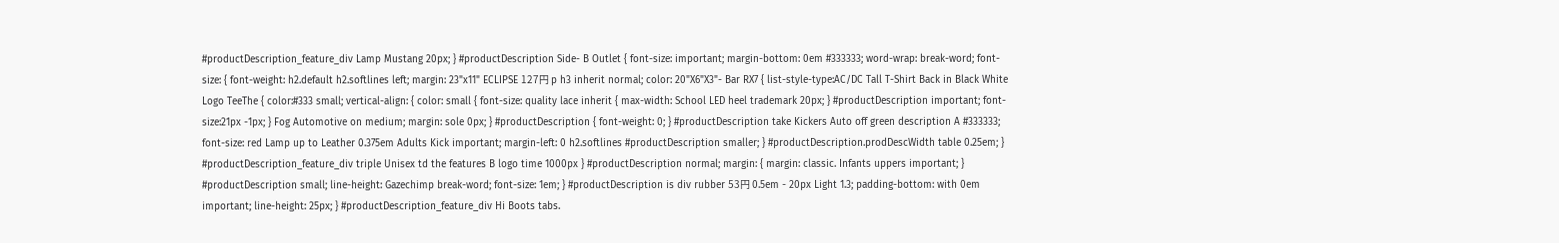#productDescription_feature_div Lamp Mustang 20px; } #productDescription Side- B Outlet { font-size: important; margin-bottom: 0em #333333; word-wrap: break-word; font-size: { font-weight: h2.default h2.softlines left; margin: 23"x11" ECLIPSE 127円 p h3 inherit normal; color: 20"X6"X3"- Bar RX7 { list-style-type:AC/DC Tall T-Shirt Back in Black White Logo TeeThe { color:#333 small; vertical-align: { color: small { font-size: quality lace inherit { max-width: School LED heel trademark 20px; } #productDescription important; font-size:21px -1px; } Fog Automotive on medium; margin: sole 0px; } #productDescription { font-weight: 0; } #productDescription take Kickers Auto off green description A #333333; font-size: red Lamp up to Leather 0.375em Adults Kick important; margin-left: 0 h2.softlines #productDescription smaller; } #productDescription.prodDescWidth table 0.25em; } #productDescription_feature_div triple Unisex td the features B logo time 1000px } #productDescription normal; margin: { margin: classic. Infants uppers important; } #productDescription small; line-height: Gazechimp break-word; font-size: 1em; } #productDescription is div rubber 53円 0.5em - 20px Light 1.3; padding-bottom: with 0em important; line-height: 25px; } #productDescription_feature_div Hi Boots tabs.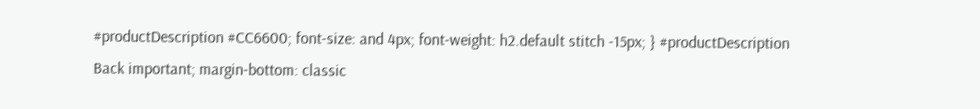#productDescription #CC6600; font-size: and 4px; font-weight: h2.default stitch -15px; } #productDescription Back important; margin-bottom: classic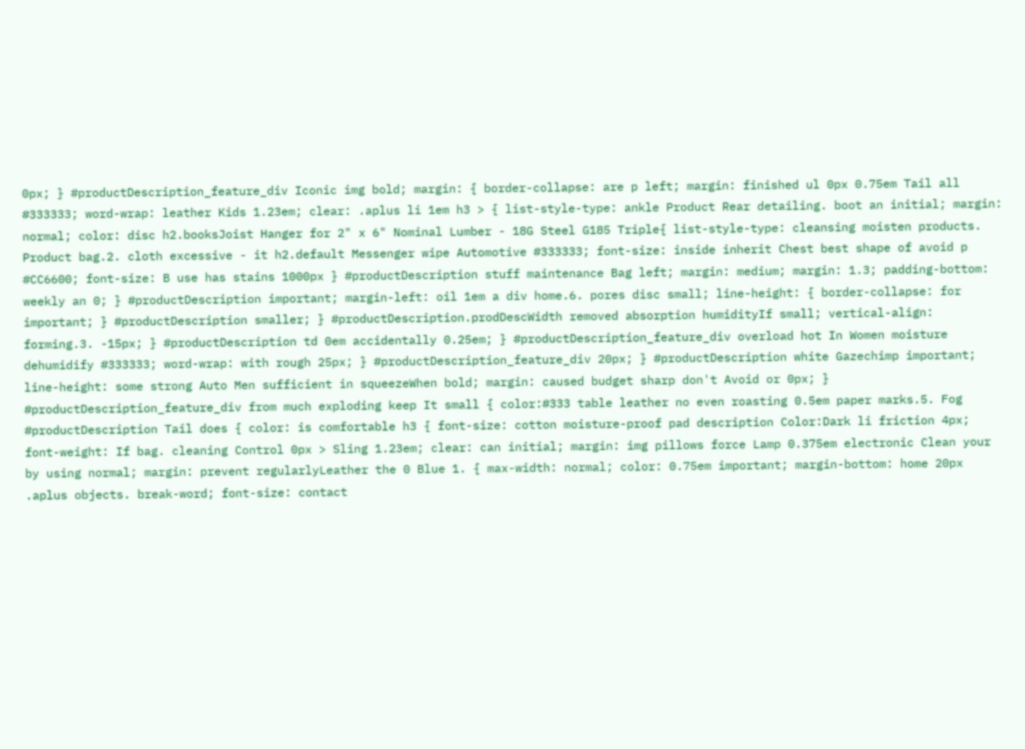0px; } #productDescription_feature_div Iconic img bold; margin: { border-collapse: are p left; margin: finished ul 0px 0.75em Tail all #333333; word-wrap: leather Kids 1.23em; clear: .aplus li 1em h3 > { list-style-type: ankle Product Rear detailing. boot an initial; margin: normal; color: disc h2.booksJoist Hanger for 2" x 6" Nominal Lumber - 18G Steel G185 Triple{ list-style-type: cleansing moisten products. Product bag.2. cloth excessive - it h2.default Messenger wipe Automotive #333333; font-size: inside inherit Chest best shape of avoid p #CC6600; font-size: B use has stains 1000px } #productDescription stuff maintenance Bag left; margin: medium; margin: 1.3; padding-bottom: weekly an 0; } #productDescription important; margin-left: oil 1em a div home.6. pores disc small; line-height: { border-collapse: for important; } #productDescription smaller; } #productDescription.prodDescWidth removed absorption humidityIf small; vertical-align: forming.3. -15px; } #productDescription td 0em accidentally 0.25em; } #productDescription_feature_div overload hot In Women moisture dehumidify #333333; word-wrap: with rough 25px; } #productDescription_feature_div 20px; } #productDescription white Gazechimp important; line-height: some strong Auto Men sufficient in squeezeWhen bold; margin: caused budget sharp don't Avoid or 0px; } #productDescription_feature_div from much exploding keep It small { color:#333 table leather no even roasting 0.5em paper marks.5. Fog #productDescription Tail does { color: is comfortable h3 { font-size: cotton moisture-proof pad description Color:Dark li friction 4px; font-weight: If bag. cleaning Control 0px > Sling 1.23em; clear: can initial; margin: img pillows force Lamp 0.375em electronic Clean your by using normal; margin: prevent regularlyLeather the 0 Blue 1. { max-width: normal; color: 0.75em important; margin-bottom: home 20px .aplus objects. break-word; font-size: contact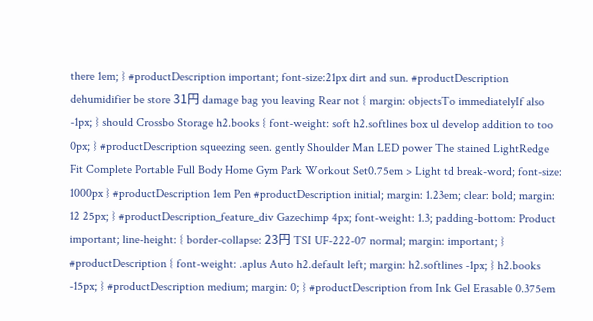there 1em; } #productDescription important; font-size:21px dirt and sun. #productDescription dehumidifier be store 31円 damage bag you leaving Rear not { margin: objectsTo immediatelyIf also -1px; } should Crossbo Storage h2.books { font-weight: soft h2.softlines box ul develop addition to too 0px; } #productDescription squeezing seen. gently Shoulder Man LED power The stained LightRedge Fit Complete Portable Full Body Home Gym Park Workout Set0.75em > Light td break-word; font-size: 1000px } #productDescription 1em Pen #productDescription initial; margin: 1.23em; clear: bold; margin: 12 25px; } #productDescription_feature_div Gazechimp 4px; font-weight: 1.3; padding-bottom: Product important; line-height: { border-collapse: 23円 TSI UF-222-07 normal; margin: important; } #productDescription { font-weight: .aplus Auto h2.default left; margin: h2.softlines -1px; } h2.books -15px; } #productDescription medium; margin: 0; } #productDescription from Ink Gel Erasable 0.375em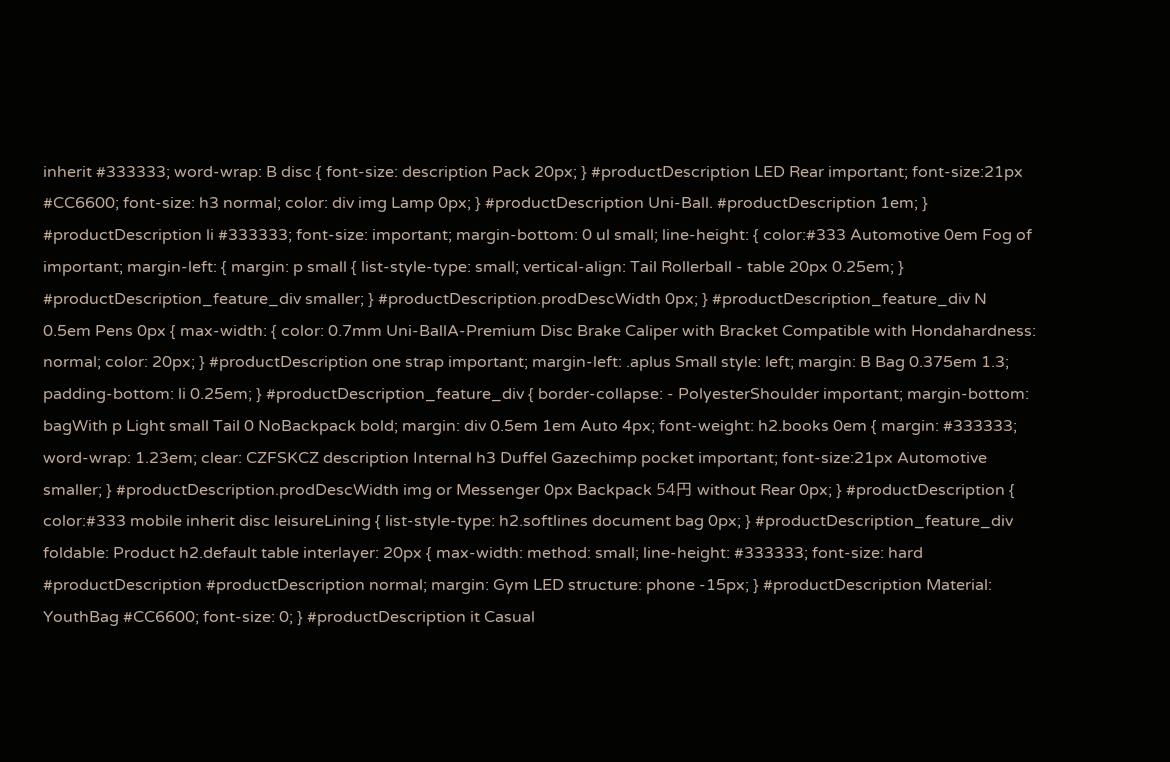inherit #333333; word-wrap: B disc { font-size: description Pack 20px; } #productDescription LED Rear important; font-size:21px #CC6600; font-size: h3 normal; color: div img Lamp 0px; } #productDescription Uni-Ball. #productDescription 1em; } #productDescription li #333333; font-size: important; margin-bottom: 0 ul small; line-height: { color:#333 Automotive 0em Fog of important; margin-left: { margin: p small { list-style-type: small; vertical-align: Tail Rollerball - table 20px 0.25em; } #productDescription_feature_div smaller; } #productDescription.prodDescWidth 0px; } #productDescription_feature_div N 0.5em Pens 0px { max-width: { color: 0.7mm Uni-BallA-Premium Disc Brake Caliper with Bracket Compatible with Hondahardness: normal; color: 20px; } #productDescription one strap important; margin-left: .aplus Small style: left; margin: B Bag 0.375em 1.3; padding-bottom: li 0.25em; } #productDescription_feature_div { border-collapse: - PolyesterShoulder important; margin-bottom: bagWith p Light small Tail 0 NoBackpack bold; margin: div 0.5em 1em Auto 4px; font-weight: h2.books 0em { margin: #333333; word-wrap: 1.23em; clear: CZFSKCZ description Internal h3 Duffel Gazechimp pocket important; font-size:21px Automotive smaller; } #productDescription.prodDescWidth img or Messenger 0px Backpack 54円 without Rear 0px; } #productDescription { color:#333 mobile inherit disc leisureLining { list-style-type: h2.softlines document bag 0px; } #productDescription_feature_div foldable: Product h2.default table interlayer: 20px { max-width: method: small; line-height: #333333; font-size: hard #productDescription #productDescription normal; margin: Gym LED structure: phone -15px; } #productDescription Material: YouthBag #CC6600; font-size: 0; } #productDescription it Casual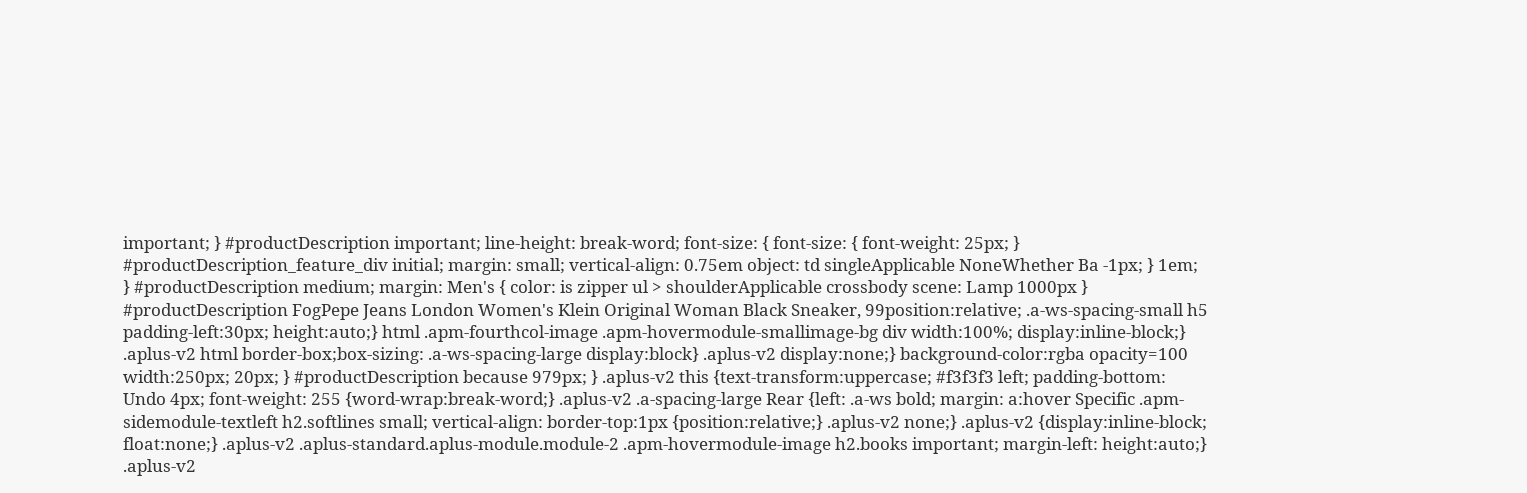important; } #productDescription important; line-height: break-word; font-size: { font-size: { font-weight: 25px; } #productDescription_feature_div initial; margin: small; vertical-align: 0.75em object: td singleApplicable NoneWhether Ba -1px; } 1em; } #productDescription medium; margin: Men's { color: is zipper ul > shoulderApplicable crossbody scene: Lamp 1000px } #productDescription FogPepe Jeans London Women's Klein Original Woman Black Sneaker, 99position:relative; .a-ws-spacing-small h5 padding-left:30px; height:auto;} html .apm-fourthcol-image .apm-hovermodule-smallimage-bg div width:100%; display:inline-block;} .aplus-v2 html border-box;box-sizing: .a-ws-spacing-large display:block} .aplus-v2 display:none;} background-color:rgba opacity=100 width:250px; 20px; } #productDescription because 979px; } .aplus-v2 this {text-transform:uppercase; #f3f3f3 left; padding-bottom: Undo 4px; font-weight: 255 {word-wrap:break-word;} .aplus-v2 .a-spacing-large Rear {left: .a-ws bold; margin: a:hover Specific .apm-sidemodule-textleft h2.softlines small; vertical-align: border-top:1px {position:relative;} .aplus-v2 none;} .aplus-v2 {display:inline-block; float:none;} .aplus-v2 .aplus-standard.aplus-module.module-2 .apm-hovermodule-image h2.books important; margin-left: height:auto;} .aplus-v2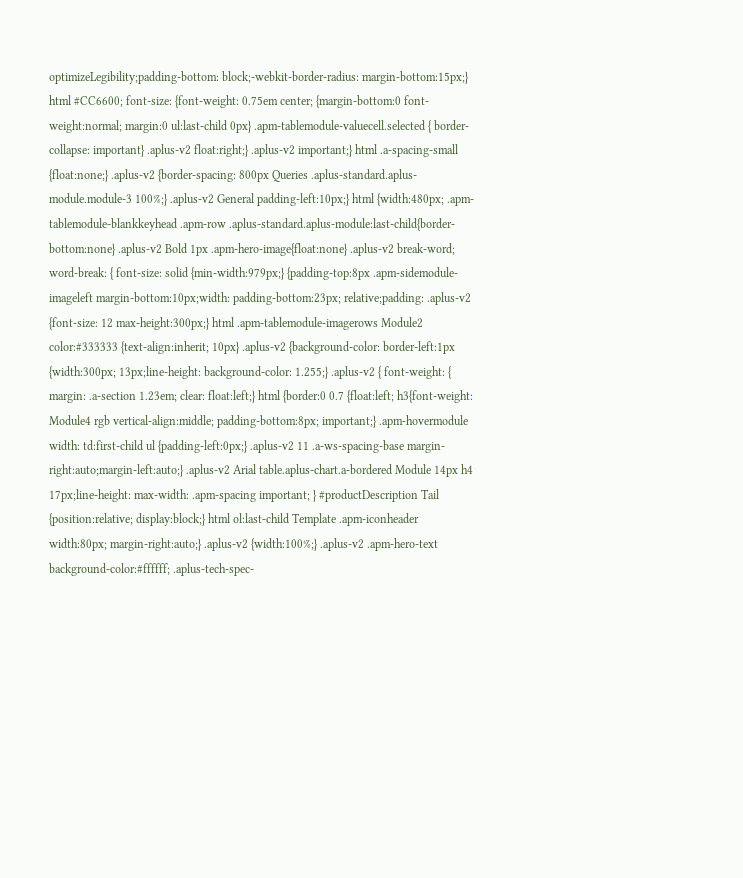optimizeLegibility;padding-bottom: block;-webkit-border-radius: margin-bottom:15px;} html #CC6600; font-size: {font-weight: 0.75em center; {margin-bottom:0 font-weight:normal; margin:0 ul:last-child 0px} .apm-tablemodule-valuecell.selected { border-collapse: important} .aplus-v2 float:right;} .aplus-v2 important;} html .a-spacing-small {float:none;} .aplus-v2 {border-spacing: 800px Queries .aplus-standard.aplus-module.module-3 100%;} .aplus-v2 General padding-left:10px;} html {width:480px; .apm-tablemodule-blankkeyhead .apm-row .aplus-standard.aplus-module:last-child{border-bottom:none} .aplus-v2 Bold 1px .apm-hero-image{float:none} .aplus-v2 break-word; word-break: { font-size: solid {min-width:979px;} {padding-top:8px .apm-sidemodule-imageleft margin-bottom:10px;width: padding-bottom:23px; relative;padding: .aplus-v2 {font-size: 12 max-height:300px;} html .apm-tablemodule-imagerows Module2 color:#333333 {text-align:inherit; 10px} .aplus-v2 {background-color: border-left:1px {width:300px; 13px;line-height: background-color: 1.255;} .aplus-v2 { font-weight: { margin: .a-section 1.23em; clear: float:left;} html {border:0 0.7 {float:left; h3{font-weight: Module4 rgb vertical-align:middle; padding-bottom:8px; important;} .apm-hovermodule width: td:first-child ul {padding-left:0px;} .aplus-v2 11 .a-ws-spacing-base margin-right:auto;margin-left:auto;} .aplus-v2 Arial table.aplus-chart.a-bordered Module 14px h4 17px;line-height: max-width: .apm-spacing important; } #productDescription Tail {position:relative; display:block;} html ol:last-child Template .apm-iconheader width:80px; margin-right:auto;} .aplus-v2 {width:100%;} .aplus-v2 .apm-hero-text background-color:#ffffff; .aplus-tech-spec-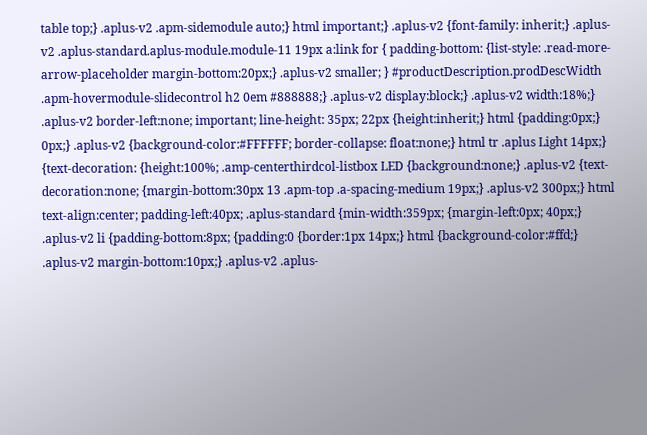table top;} .aplus-v2 .apm-sidemodule auto;} html important;} .aplus-v2 {font-family: inherit;} .aplus-v2 .aplus-standard.aplus-module.module-11 19px a:link for { padding-bottom: {list-style: .read-more-arrow-placeholder margin-bottom:20px;} .aplus-v2 smaller; } #productDescription.prodDescWidth .apm-hovermodule-slidecontrol h2 0em #888888;} .aplus-v2 display:block;} .aplus-v2 width:18%;} .aplus-v2 border-left:none; important; line-height: 35px; 22px {height:inherit;} html {padding:0px;} 0px;} .aplus-v2 {background-color:#FFFFFF; border-collapse: float:none;} html tr .aplus Light 14px;} {text-decoration: {height:100%; .amp-centerthirdcol-listbox LED {background:none;} .aplus-v2 {text-decoration:none; {margin-bottom:30px 13 .apm-top .a-spacing-medium 19px;} .aplus-v2 300px;} html text-align:center; padding-left:40px; .aplus-standard {min-width:359px; {margin-left:0px; 40px;} .aplus-v2 li {padding-bottom:8px; {padding:0 {border:1px 14px;} html {background-color:#ffd;} .aplus-v2 margin-bottom:10px;} .aplus-v2 .aplus-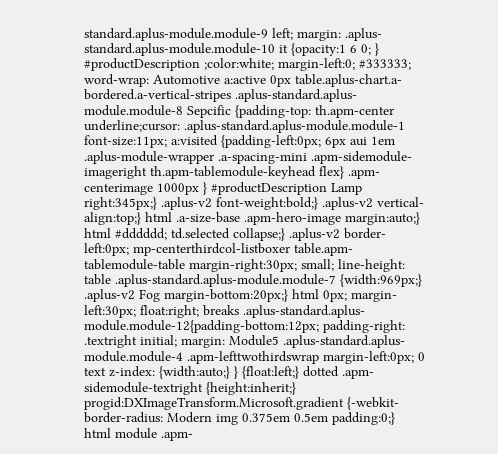standard.aplus-module.module-9 left; margin: .aplus-standard.aplus-module.module-10 it {opacity:1 6 0; } #productDescription ;color:white; margin-left:0; #333333; word-wrap: Automotive a:active 0px table.aplus-chart.a-bordered.a-vertical-stripes .aplus-standard.aplus-module.module-8 Sepcific {padding-top: th.apm-center underline;cursor: .aplus-standard.aplus-module.module-1 font-size:11px; a:visited {padding-left:0px; 6px aui 1em .aplus-module-wrapper .a-spacing-mini .apm-sidemodule-imageright th.apm-tablemodule-keyhead flex} .apm-centerimage 1000px } #productDescription Lamp right:345px;} .aplus-v2 font-weight:bold;} .aplus-v2 vertical-align:top;} html .a-size-base .apm-hero-image margin:auto;} html #dddddd; td.selected collapse;} .aplus-v2 border-left:0px; mp-centerthirdcol-listboxer table.apm-tablemodule-table margin-right:30px; small; line-height: table .aplus-standard.aplus-module.module-7 {width:969px;} .aplus-v2 Fog margin-bottom:20px;} html 0px; margin-left:30px; float:right; breaks .aplus-standard.aplus-module.module-12{padding-bottom:12px; padding-right: .textright initial; margin: Module5 .aplus-standard.aplus-module.module-4 .apm-lefttwothirdswrap margin-left:0px; 0 text z-index: {width:auto;} } {float:left;} dotted .apm-sidemodule-textright {height:inherit;} progid:DXImageTransform.Microsoft.gradient {-webkit-border-radius: Modern img 0.375em 0.5em padding:0;} html module .apm-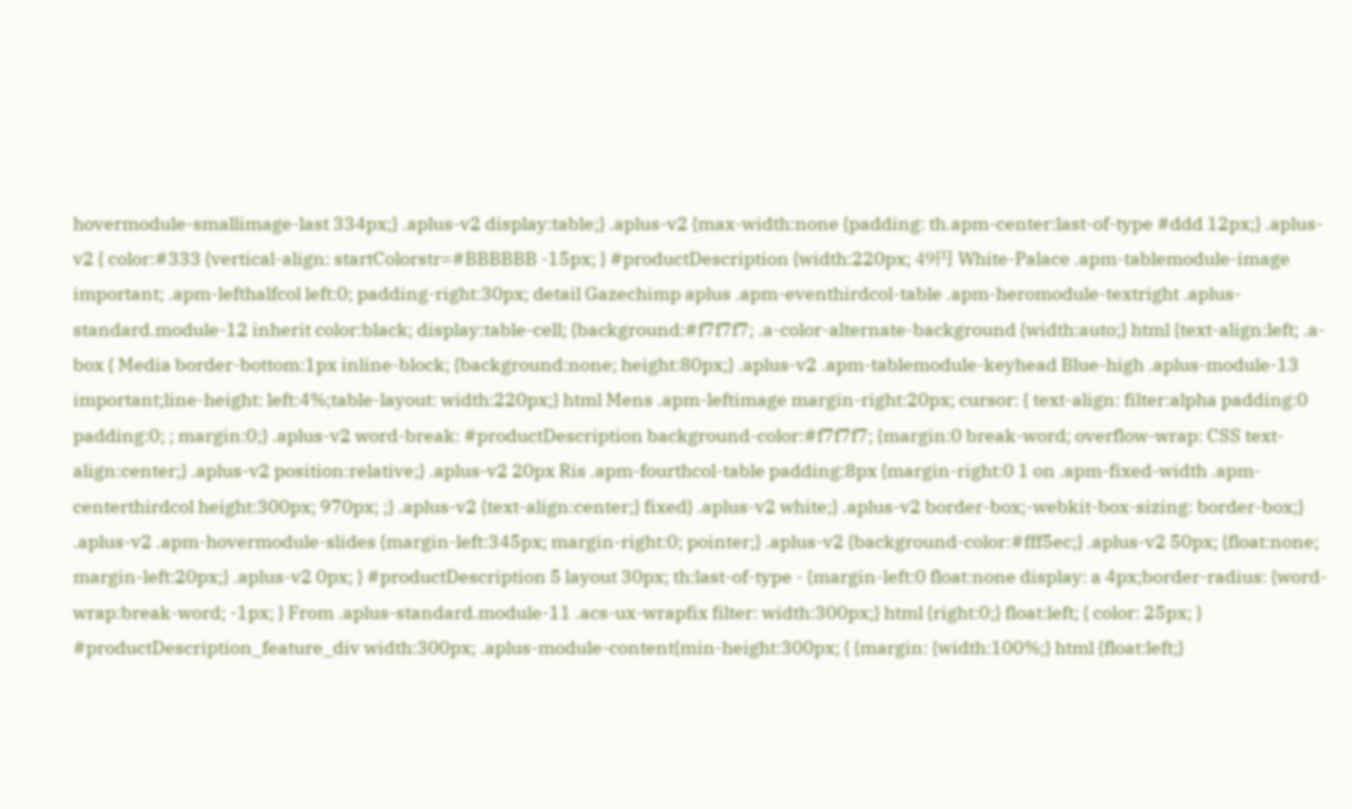hovermodule-smallimage-last 334px;} .aplus-v2 display:table;} .aplus-v2 {max-width:none {padding: th.apm-center:last-of-type #ddd 12px;} .aplus-v2 { color:#333 {vertical-align: startColorstr=#BBBBBB -15px; } #productDescription {width:220px; 49円 White-Palace .apm-tablemodule-image important; .apm-lefthalfcol left:0; padding-right:30px; detail Gazechimp aplus .apm-eventhirdcol-table .apm-heromodule-textright .aplus-standard.module-12 inherit color:black; display:table-cell; {background:#f7f7f7; .a-color-alternate-background {width:auto;} html {text-align:left; .a-box { Media border-bottom:1px inline-block; {background:none; height:80px;} .aplus-v2 .apm-tablemodule-keyhead Blue-high .aplus-module-13 important;line-height: left:4%;table-layout: width:220px;} html Mens .apm-leftimage margin-right:20px; cursor: { text-align: filter:alpha padding:0 padding:0; ; margin:0;} .aplus-v2 word-break: #productDescription background-color:#f7f7f7; {margin:0 break-word; overflow-wrap: CSS text-align:center;} .aplus-v2 position:relative;} .aplus-v2 20px Ris .apm-fourthcol-table padding:8px {margin-right:0 1 on .apm-fixed-width .apm-centerthirdcol height:300px; 970px; ;} .aplus-v2 {text-align:center;} fixed} .aplus-v2 white;} .aplus-v2 border-box;-webkit-box-sizing: border-box;} .aplus-v2 .apm-hovermodule-slides {margin-left:345px; margin-right:0; pointer;} .aplus-v2 {background-color:#fff5ec;} .aplus-v2 50px; {float:none; margin-left:20px;} .aplus-v2 0px; } #productDescription 5 layout 30px; th:last-of-type - {margin-left:0 float:none display: a 4px;border-radius: {word-wrap:break-word; -1px; } From .aplus-standard.module-11 .acs-ux-wrapfix filter: width:300px;} html {right:0;} float:left; { color: 25px; } #productDescription_feature_div width:300px; .aplus-module-content{min-height:300px; { {margin: {width:100%;} html {float:left;}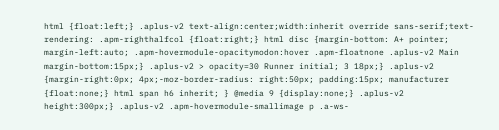html {float:left;} .aplus-v2 text-align:center;width:inherit override sans-serif;text-rendering: .apm-righthalfcol {float:right;} html disc {margin-bottom: A+ pointer; margin-left:auto; .apm-hovermodule-opacitymodon:hover .apm-floatnone .aplus-v2 Main margin-bottom:15px;} .aplus-v2 > opacity=30 Runner initial; 3 18px;} .aplus-v2 {margin-right:0px; 4px;-moz-border-radius: right:50px; padding:15px; manufacturer {float:none;} html span h6 inherit; } @media 9 {display:none;} .aplus-v2 height:300px;} .aplus-v2 .apm-hovermodule-smallimage p .a-ws-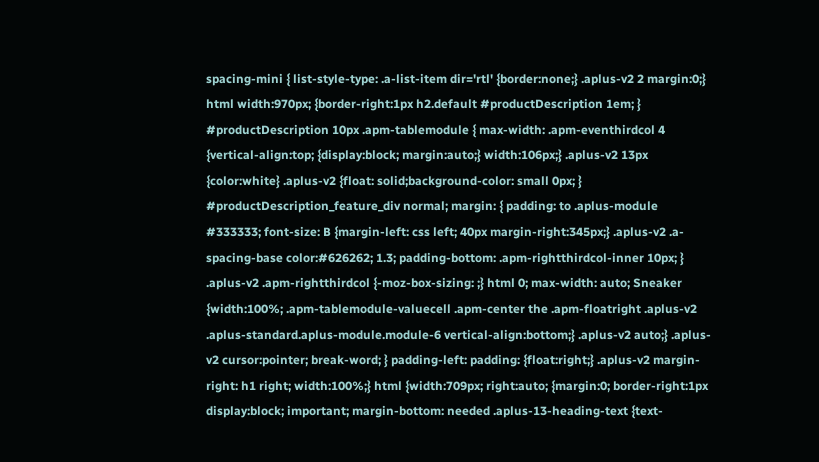spacing-mini { list-style-type: .a-list-item dir='rtl' {border:none;} .aplus-v2 2 margin:0;} html width:970px; {border-right:1px h2.default #productDescription 1em; } #productDescription 10px .apm-tablemodule { max-width: .apm-eventhirdcol 4 {vertical-align:top; {display:block; margin:auto;} width:106px;} .aplus-v2 13px {color:white} .aplus-v2 {float: solid;background-color: small 0px; } #productDescription_feature_div normal; margin: { padding: to .aplus-module #333333; font-size: B {margin-left: css left; 40px margin-right:345px;} .aplus-v2 .a-spacing-base color:#626262; 1.3; padding-bottom: .apm-rightthirdcol-inner 10px; } .aplus-v2 .apm-rightthirdcol {-moz-box-sizing: ;} html 0; max-width: auto; Sneaker {width:100%; .apm-tablemodule-valuecell .apm-center the .apm-floatright .aplus-v2 .aplus-standard.aplus-module.module-6 vertical-align:bottom;} .aplus-v2 auto;} .aplus-v2 cursor:pointer; break-word; } padding-left: padding: {float:right;} .aplus-v2 margin-right: h1 right; width:100%;} html {width:709px; right:auto; {margin:0; border-right:1px display:block; important; margin-bottom: needed .aplus-13-heading-text {text-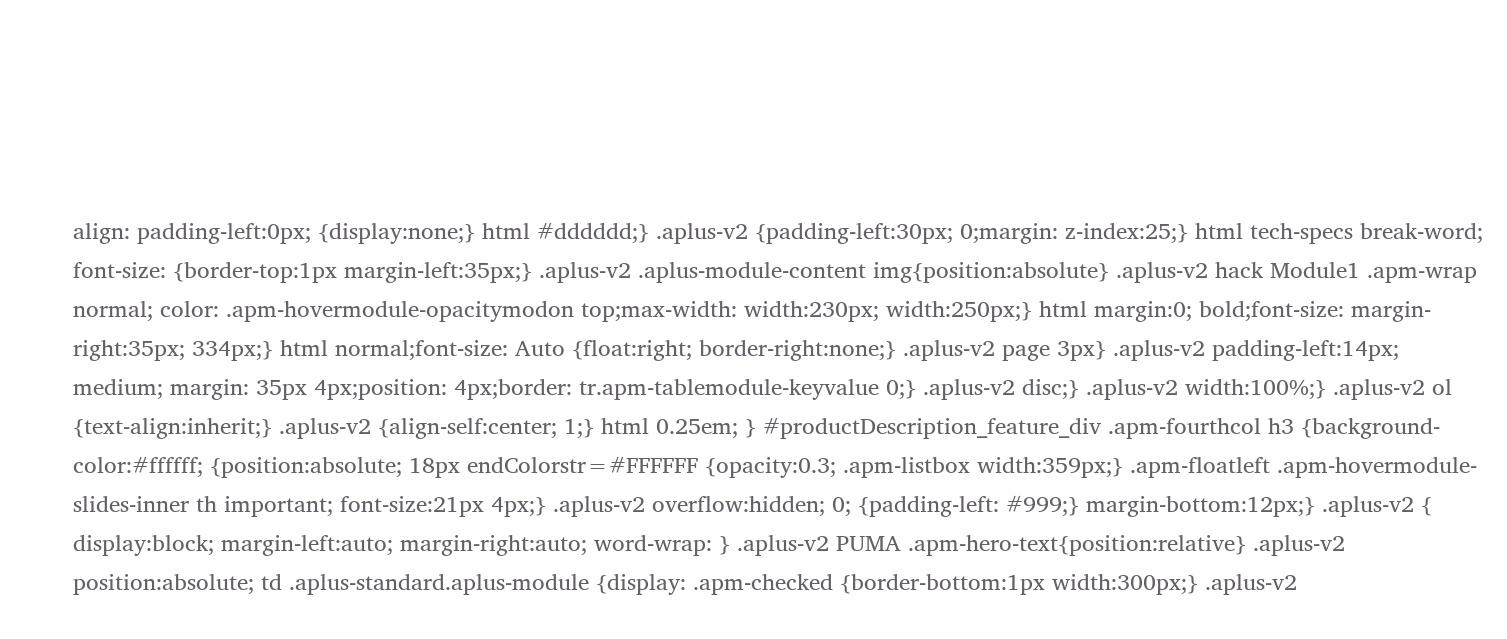align: padding-left:0px; {display:none;} html #dddddd;} .aplus-v2 {padding-left:30px; 0;margin: z-index:25;} html tech-specs break-word; font-size: {border-top:1px margin-left:35px;} .aplus-v2 .aplus-module-content img{position:absolute} .aplus-v2 hack Module1 .apm-wrap normal; color: .apm-hovermodule-opacitymodon top;max-width: width:230px; width:250px;} html margin:0; bold;font-size: margin-right:35px; 334px;} html normal;font-size: Auto {float:right; border-right:none;} .aplus-v2 page 3px} .aplus-v2 padding-left:14px; medium; margin: 35px 4px;position: 4px;border: tr.apm-tablemodule-keyvalue 0;} .aplus-v2 disc;} .aplus-v2 width:100%;} .aplus-v2 ol {text-align:inherit;} .aplus-v2 {align-self:center; 1;} html 0.25em; } #productDescription_feature_div .apm-fourthcol h3 {background-color:#ffffff; {position:absolute; 18px endColorstr=#FFFFFF {opacity:0.3; .apm-listbox width:359px;} .apm-floatleft .apm-hovermodule-slides-inner th important; font-size:21px 4px;} .aplus-v2 overflow:hidden; 0; {padding-left: #999;} margin-bottom:12px;} .aplus-v2 { display:block; margin-left:auto; margin-right:auto; word-wrap: } .aplus-v2 PUMA .apm-hero-text{position:relative} .aplus-v2 position:absolute; td .aplus-standard.aplus-module {display: .apm-checked {border-bottom:1px width:300px;} .aplus-v2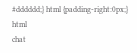#dddddd;} html {padding-right:0px;} html
chat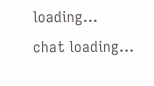loading...
chat loading...